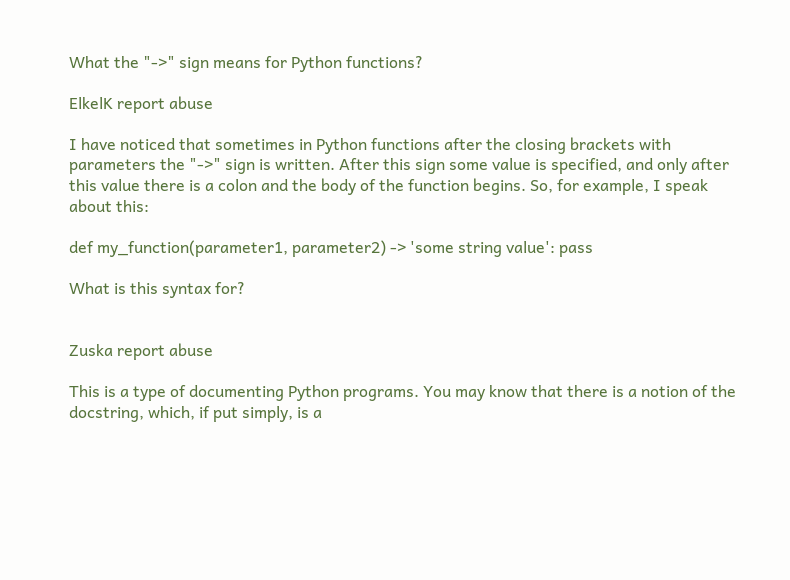What the "->" sign means for Python functions?

ElkelK report abuse

I have noticed that sometimes in Python functions after the closing brackets with parameters the "->" sign is written. After this sign some value is specified, and only after this value there is a colon and the body of the function begins. So, for example, I speak about this:

def my_function(parameter1, parameter2) -> 'some string value': pass

What is this syntax for?


Zuska report abuse

This is a type of documenting Python programs. You may know that there is a notion of the docstring, which, if put simply, is a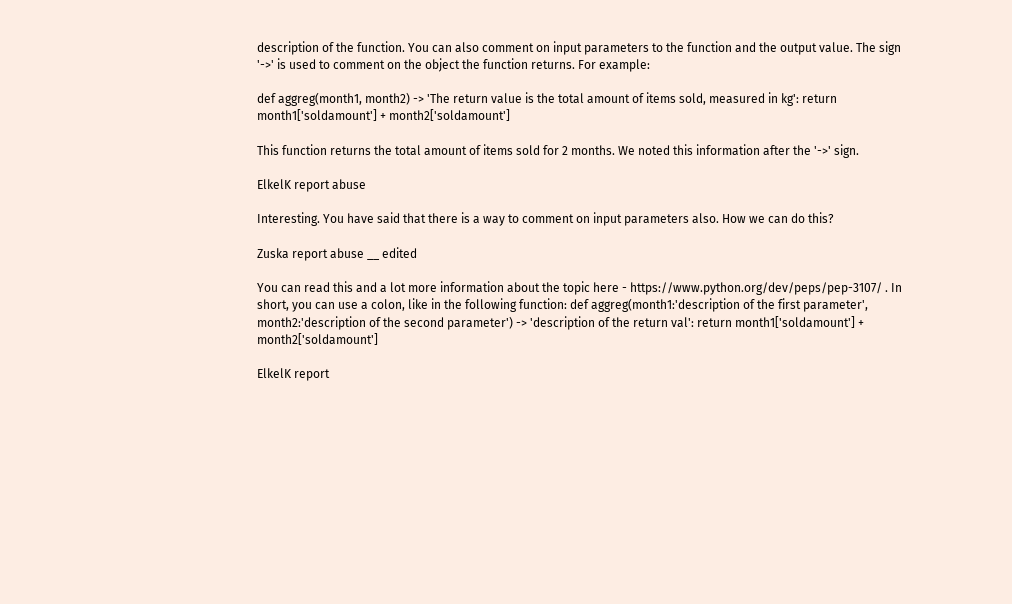description of the function. You can also comment on input parameters to the function and the output value. The sign '->' is used to comment on the object the function returns. For example:

def aggreg(month1, month2) -> 'The return value is the total amount of items sold, measured in kg': return month1['soldamount'] + month2['soldamount']

This function returns the total amount of items sold for 2 months. We noted this information after the '->' sign.

ElkelK report abuse

Interesting. You have said that there is a way to comment on input parameters also. How we can do this?

Zuska report abuse __ edited

You can read this and a lot more information about the topic here - https://www.python.org/dev/peps/pep-3107/ . In short, you can use a colon, like in the following function: def aggreg(month1:'description of the first parameter', month2:'description of the second parameter') -> 'description of the return val': return month1['soldamount'] + month2['soldamount']

ElkelK report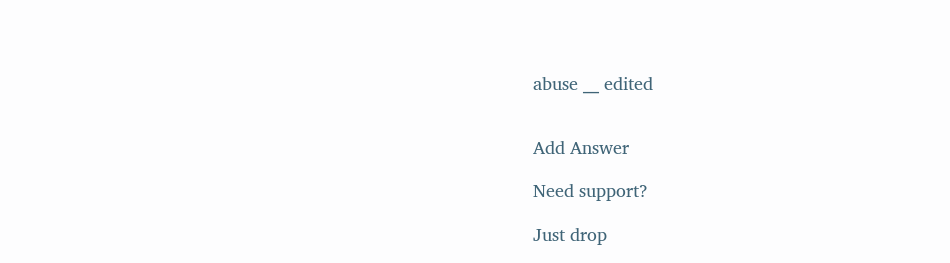abuse __ edited


Add Answer

Need support?

Just drop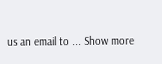us an email to ... Show more